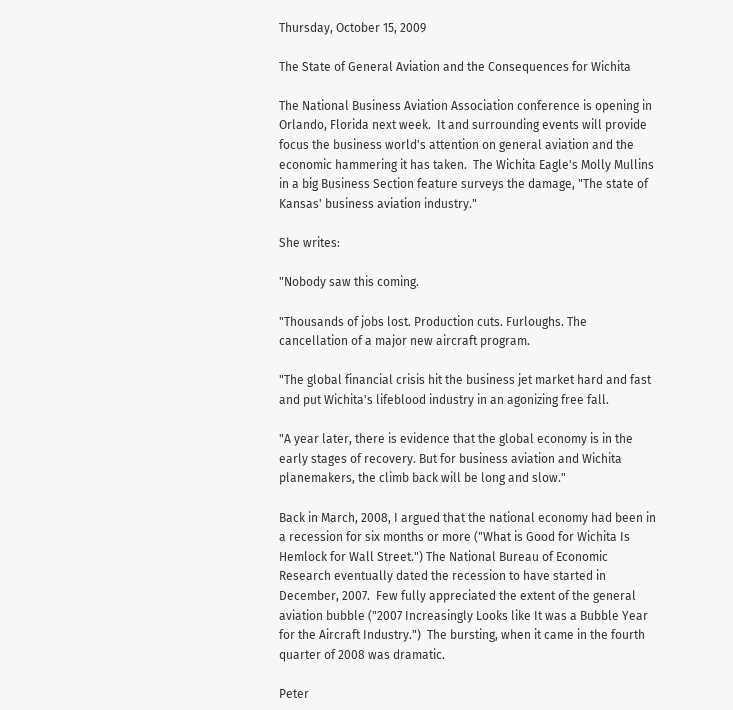Thursday, October 15, 2009

The State of General Aviation and the Consequences for Wichita

The National Business Aviation Association conference is opening in Orlando, Florida next week.  It and surrounding events will provide focus the business world's attention on general aviation and the economic hammering it has taken.  The Wichita Eagle's Molly Mullins in a big Business Section feature surveys the damage, "The state of Kansas' business aviation industry."

She writes:

"Nobody saw this coming.

"Thousands of jobs lost. Production cuts. Furloughs. The cancellation of a major new aircraft program.

"The global financial crisis hit the business jet market hard and fast and put Wichita's lifeblood industry in an agonizing free fall.

"A year later, there is evidence that the global economy is in the early stages of recovery. But for business aviation and Wichita planemakers, the climb back will be long and slow."

Back in March, 2008, I argued that the national economy had been in a recession for six months or more ("What is Good for Wichita Is Hemlock for Wall Street.") The National Bureau of Economic Research eventually dated the recession to have started in December, 2007.  Few fully appreciated the extent of the general aviation bubble ("2007 Increasingly Looks like It was a Bubble Year for the Aircraft Industry.")  The bursting, when it came in the fourth quarter of 2008 was dramatic.

Peter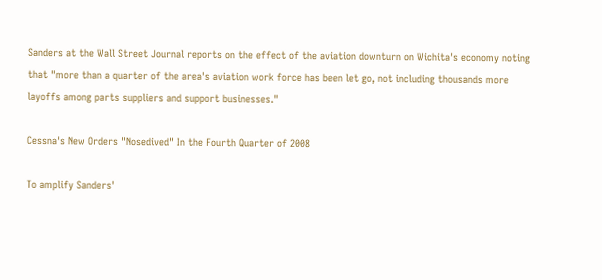Sanders at the Wall Street Journal reports on the effect of the aviation downturn on Wichita's economy noting that "more than a quarter of the area's aviation work force has been let go, not including thousands more layoffs among parts suppliers and support businesses."

Cessna's New Orders "Nosedived" In the Fourth Quarter of 2008

To amplify Sanders'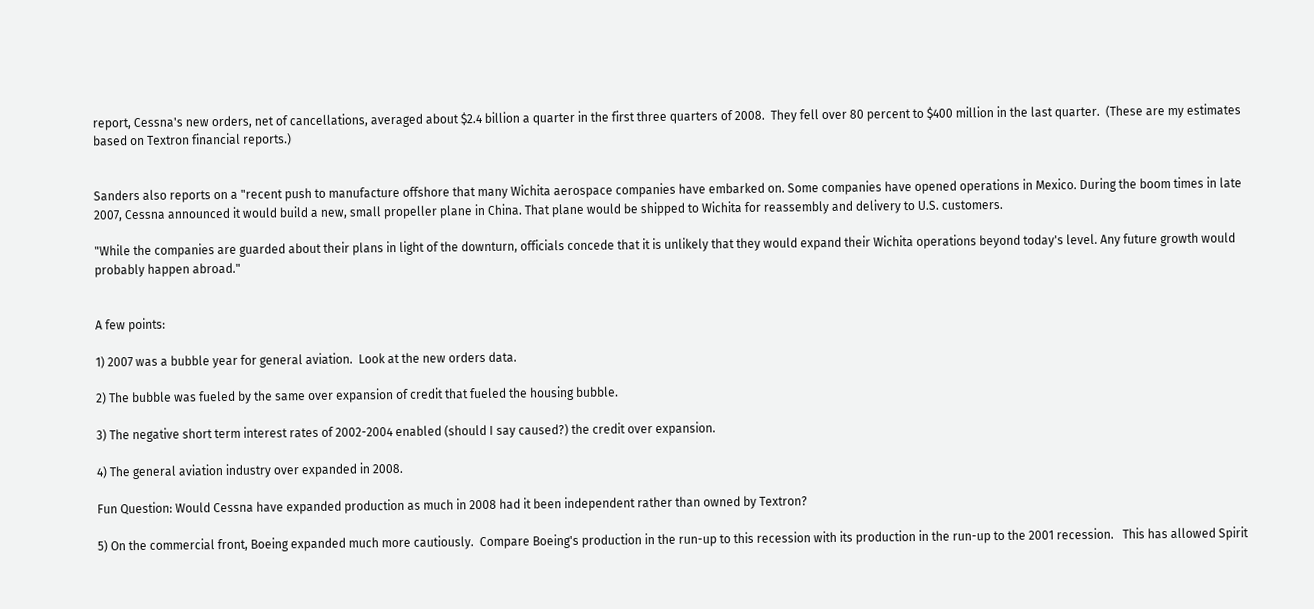report, Cessna's new orders, net of cancellations, averaged about $2.4 billion a quarter in the first three quarters of 2008.  They fell over 80 percent to $400 million in the last quarter.  (These are my estimates based on Textron financial reports.)


Sanders also reports on a "recent push to manufacture offshore that many Wichita aerospace companies have embarked on. Some companies have opened operations in Mexico. During the boom times in late 2007, Cessna announced it would build a new, small propeller plane in China. That plane would be shipped to Wichita for reassembly and delivery to U.S. customers.

"While the companies are guarded about their plans in light of the downturn, officials concede that it is unlikely that they would expand their Wichita operations beyond today's level. Any future growth would probably happen abroad."


A few points:

1) 2007 was a bubble year for general aviation.  Look at the new orders data.

2) The bubble was fueled by the same over expansion of credit that fueled the housing bubble.

3) The negative short term interest rates of 2002-2004 enabled (should I say caused?) the credit over expansion.

4) The general aviation industry over expanded in 2008.

Fun Question: Would Cessna have expanded production as much in 2008 had it been independent rather than owned by Textron?

5) On the commercial front, Boeing expanded much more cautiously.  Compare Boeing's production in the run-up to this recession with its production in the run-up to the 2001 recession.   This has allowed Spirit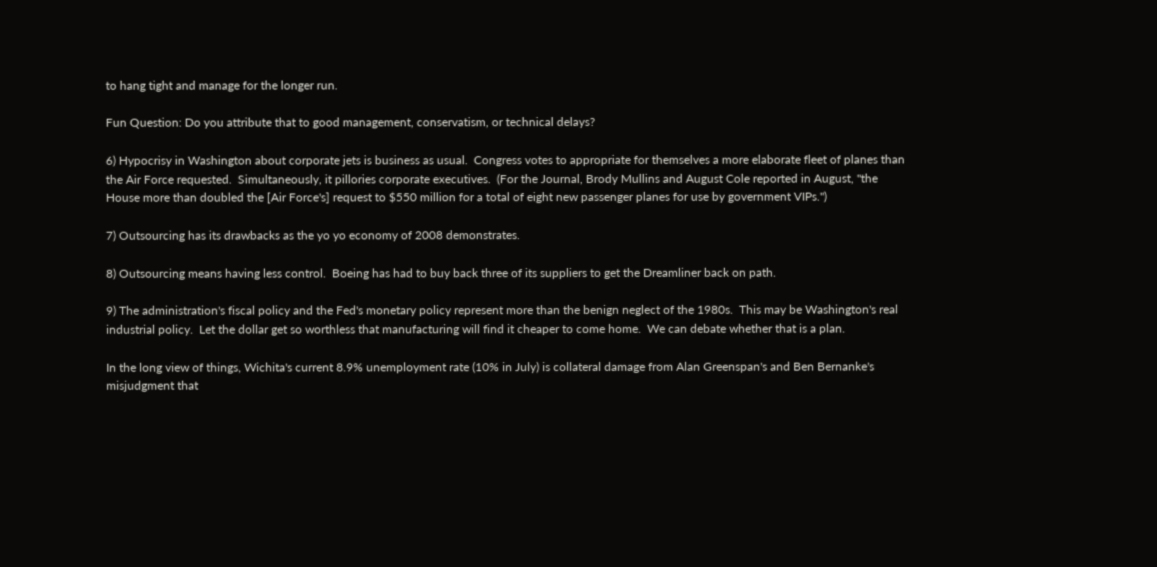to hang tight and manage for the longer run.

Fun Question: Do you attribute that to good management, conservatism, or technical delays?

6) Hypocrisy in Washington about corporate jets is business as usual.  Congress votes to appropriate for themselves a more elaborate fleet of planes than the Air Force requested.  Simultaneously, it pillories corporate executives.  (For the Journal, Brody Mullins and August Cole reported in August, "the House more than doubled the [Air Force's] request to $550 million for a total of eight new passenger planes for use by government VIPs.")

7) Outsourcing has its drawbacks as the yo yo economy of 2008 demonstrates.

8) Outsourcing means having less control.  Boeing has had to buy back three of its suppliers to get the Dreamliner back on path.

9) The administration's fiscal policy and the Fed's monetary policy represent more than the benign neglect of the 1980s.  This may be Washington's real industrial policy.  Let the dollar get so worthless that manufacturing will find it cheaper to come home.  We can debate whether that is a plan.

In the long view of things, Wichita's current 8.9% unemployment rate (10% in July) is collateral damage from Alan Greenspan's and Ben Bernanke's misjudgment that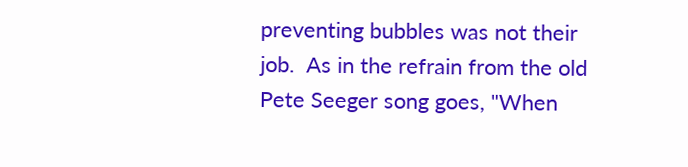preventing bubbles was not their job.  As in the refrain from the old Pete Seeger song goes, "When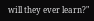will they ever learn?"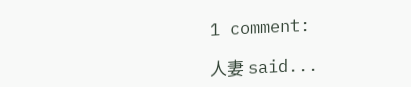1 comment:

人妻 said...